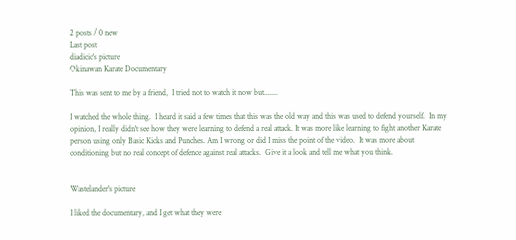2 posts / 0 new
Last post
diadicic's picture
Okinawan Karate Documentary

This was sent to me by a friend,  I tried not to watch it now but.......

I watched the whole thing.  I heard it said a few times that this was the old way and this was used to defend yourself.  In my opinion, I really didn't see how they were learning to defend a real attack. It was more like learning to fight another Karate person using only Basic Kicks and Punches. Am I wrong or did I miss the point of the video.  It was more about conditioning but no real concept of defence against real attacks.  Give it a look and tell me what you think.


Wastelander's picture

I liked the documentary, and I get what they were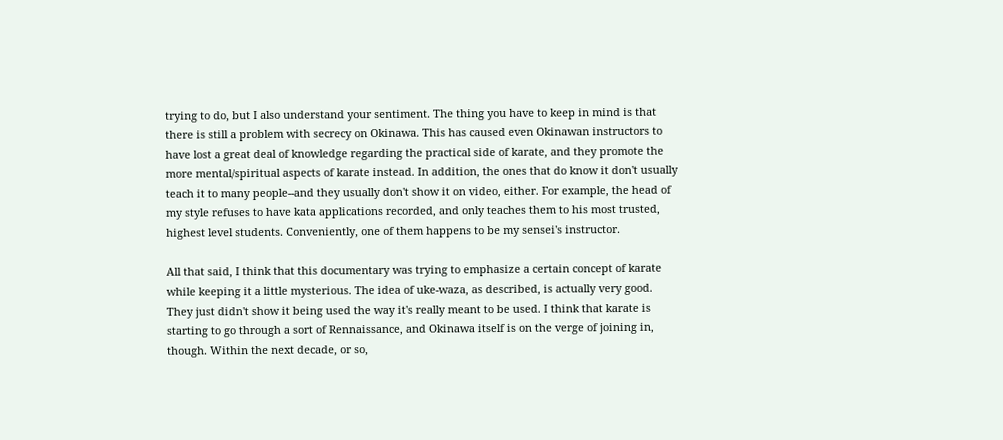trying to do, but I also understand your sentiment. The thing you have to keep in mind is that there is still a problem with secrecy on Okinawa. This has caused even Okinawan instructors to have lost a great deal of knowledge regarding the practical side of karate, and they promote the more mental/spiritual aspects of karate instead. In addition, the ones that do know it don't usually teach it to many people--and they usually don't show it on video, either. For example, the head of my style refuses to have kata applications recorded, and only teaches them to his most trusted, highest level students. Conveniently, one of them happens to be my sensei's instructor.

All that said, I think that this documentary was trying to emphasize a certain concept of karate while keeping it a little mysterious. The idea of uke-waza, as described, is actually very good. They just didn't show it being used the way it's really meant to be used. I think that karate is starting to go through a sort of Rennaissance, and Okinawa itself is on the verge of joining in, though. Within the next decade, or so,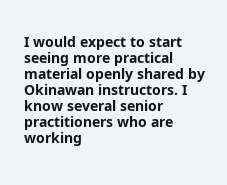I would expect to start seeing more practical material openly shared by Okinawan instructors. I know several senior practitioners who are working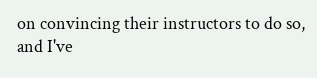on convincing their instructors to do so, and I've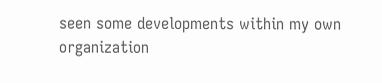seen some developments within my own organization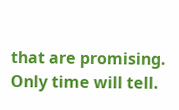that are promising. Only time will tell.